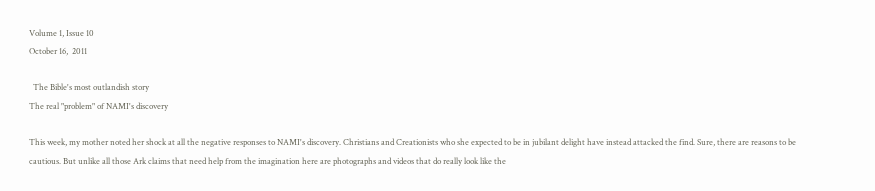Volume 1, Issue 10
October 16,  2011

  The Bible's most outlandish story
The real "problem" of NAMI's discovery

This week, my mother noted her shock at all the negative responses to NAMI's discovery. Christians and Creationists who she expected to be in jubilant delight have instead attacked the find. Sure, there are reasons to be cautious. But unlike all those Ark claims that need help from the imagination here are photographs and videos that do really look like the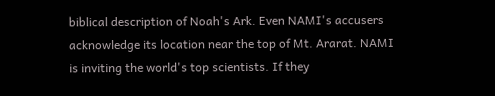biblical description of Noah's Ark. Even NAMI's accusers acknowledge its location near the top of Mt. Ararat. NAMI is inviting the world's top scientists. If they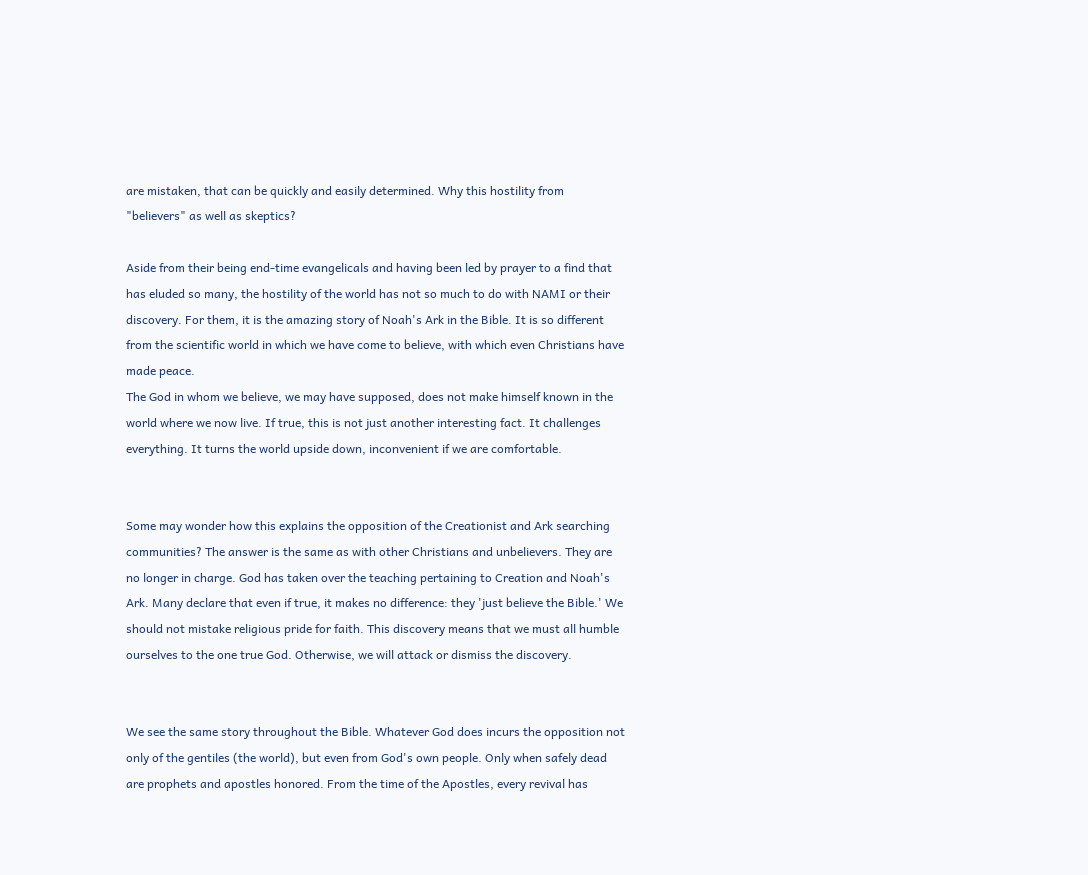are mistaken, that can be quickly and easily determined. Why this hostility from "believers" as well as skeptics?

Aside from their being end-time evangelicals and having been led by prayer to a find that has eluded so many, the hostility of the world has not so much to do with NAMI or their discovery. For them, it is the amazing story of Noah's Ark in the Bible. It is so different from the scientific world in which we have come to believe, with which even Christians have made peace.
The God in whom we believe, we may have supposed, does not make himself known in the world where we now live. If true, this is not just another interesting fact. It challenges everything. It turns the world upside down, inconvenient if we are comfortable.


Some may wonder how this explains the opposition of the Creationist and Ark searching communities? The answer is the same as with other Christians and unbelievers. They are no longer in charge. God has taken over the teaching pertaining to Creation and Noah's Ark. Many declare that even if true, it makes no difference: they 'just believe the Bible.' We should not mistake religious pride for faith. This discovery means that we must all humble ourselves to the one true God. Otherwise, we will attack or dismiss the discovery.


We see the same story throughout the Bible. Whatever God does incurs the opposition not only of the gentiles (the world), but even from God's own people. Only when safely dead are prophets and apostles honored. From the time of the Apostles, every revival has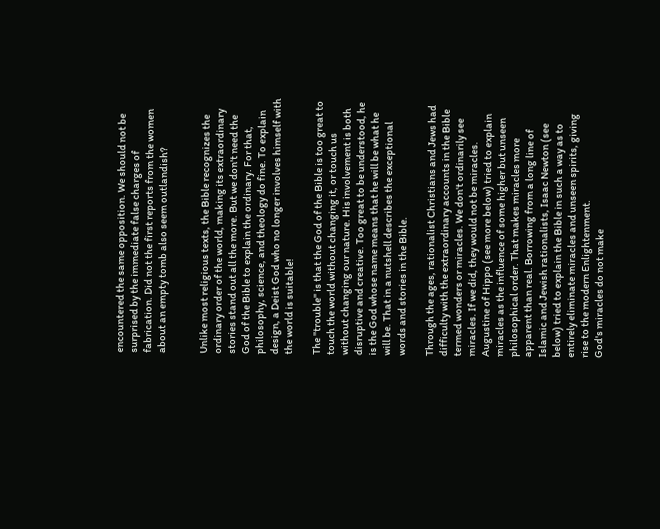encountered the same opposition. We should not be surprised by the immediate false charges of fabrication. Did not the first reports from the women about an empty tomb also seem outlandish?


Unlike most religious texts, the Bible recognizes the ordinary order of the world, making its extraordinary stories stand out all the more. But we don't need the God of the Bible to explain the ordinary. For that, philosophy, science, and theology do fine. To explain design, a Deist God who no longer involves himself with the world is suitable!

The "trouble" is that the God of the Bible is too great to touch the world without changing it, or touch us without changing our nature. His involvement is both disruptive and creative. Too great to be understood, he is the God whose name means that he will be what he will be. That in a nutshell describes the exceptional words and stories in the Bible.

Through the ages, rationalist Christians and Jews had difficulty with the extraordinary accounts in the Bible termed wonders or miracles. We don't ordinarily see miracles. If we did, they would not be miracles. Augustine of Hippo (see more below) tried to explain miracles as the influence of some higher but unseen philosophical order. That makes miracles more apparent than real. Borrowing from a long line of Islamic and Jewish rationalists, Isaac Newton (see below) tried to explain the Bible in such a way as to entirely eliminate miracles and unseen spirits, giving rise to the modern Enlightenment.
God's miracles do not make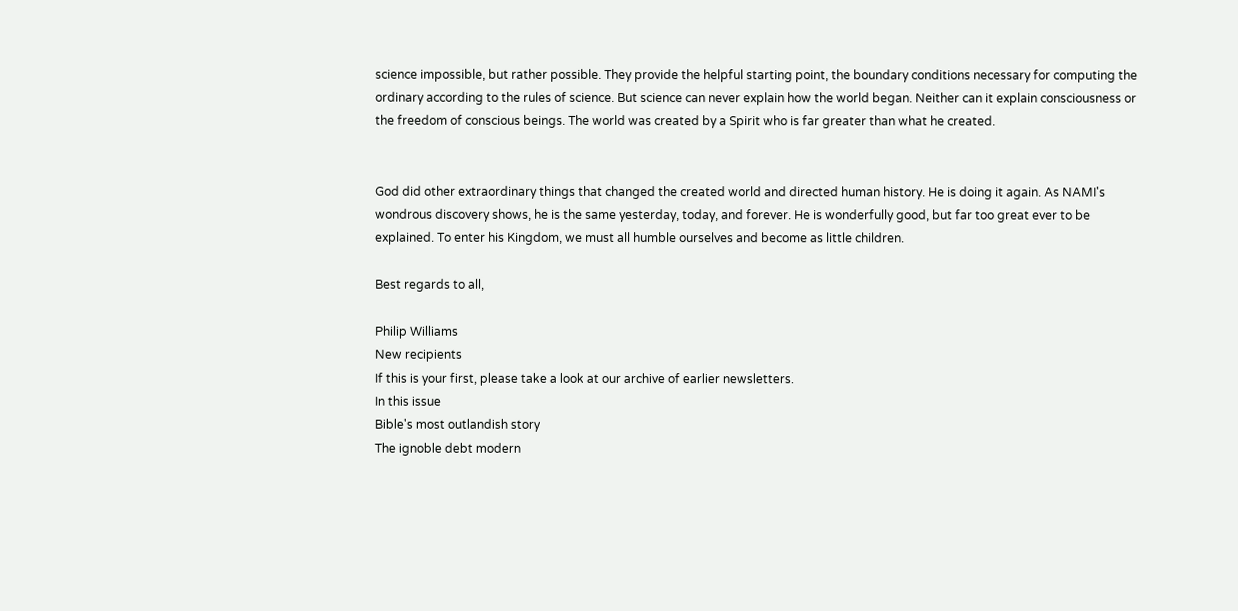science impossible, but rather possible. They provide the helpful starting point, the boundary conditions necessary for computing the ordinary according to the rules of science. But science can never explain how the world began. Neither can it explain consciousness or the freedom of conscious beings. The world was created by a Spirit who is far greater than what he created.


God did other extraordinary things that changed the created world and directed human history. He is doing it again. As NAMI's wondrous discovery shows, he is the same yesterday, today, and forever. He is wonderfully good, but far too great ever to be explained. To enter his Kingdom, we must all humble ourselves and become as little children.

Best regards to all,

Philip Williams
New recipients
If this is your first, please take a look at our archive of earlier newsletters.
In this issue
Bible's most outlandish story
The ignoble debt modern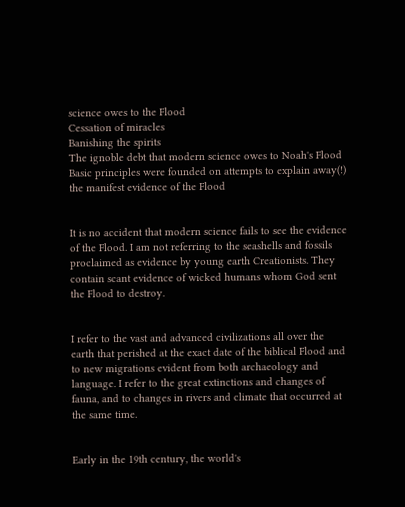science owes to the Flood
Cessation of miracles
Banishing the spirits
The ignoble debt that modern science owes to Noah's Flood
Basic principles were founded on attempts to explain away(!) the manifest evidence of the Flood


It is no accident that modern science fails to see the evidence of the Flood. I am not referring to the seashells and fossils proclaimed as evidence by young earth Creationists. They contain scant evidence of wicked humans whom God sent the Flood to destroy.


I refer to the vast and advanced civilizations all over the earth that perished at the exact date of the biblical Flood and to new migrations evident from both archaeology and language. I refer to the great extinctions and changes of fauna, and to changes in rivers and climate that occurred at the same time.


Early in the 19th century, the world's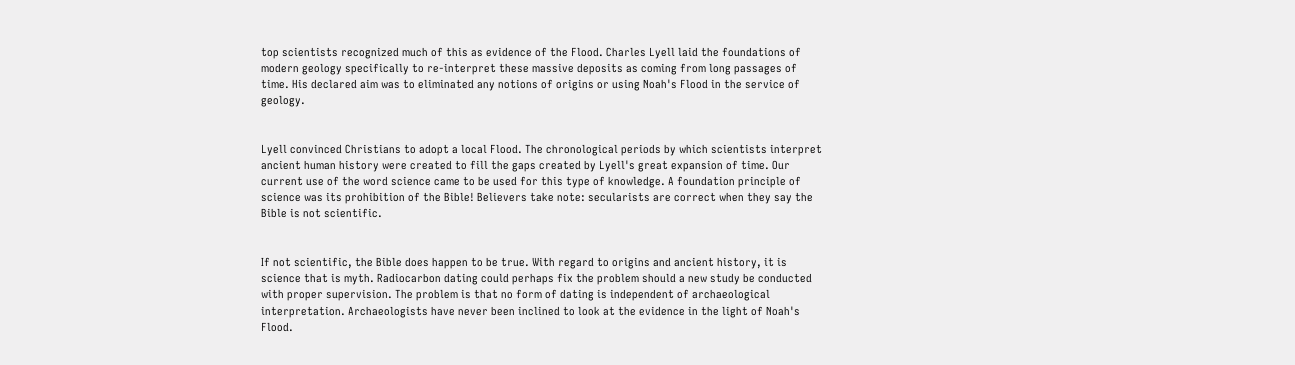top scientists recognized much of this as evidence of the Flood. Charles Lyell laid the foundations of modern geology specifically to re-interpret these massive deposits as coming from long passages of time. His declared aim was to eliminated any notions of origins or using Noah's Flood in the service of geology.


Lyell convinced Christians to adopt a local Flood. The chronological periods by which scientists interpret ancient human history were created to fill the gaps created by Lyell's great expansion of time. Our current use of the word science came to be used for this type of knowledge. A foundation principle of science was its prohibition of the Bible! Believers take note: secularists are correct when they say the Bible is not scientific.


If not scientific, the Bible does happen to be true. With regard to origins and ancient history, it is science that is myth. Radiocarbon dating could perhaps fix the problem should a new study be conducted with proper supervision. The problem is that no form of dating is independent of archaeological interpretation. Archaeologists have never been inclined to look at the evidence in the light of Noah's Flood.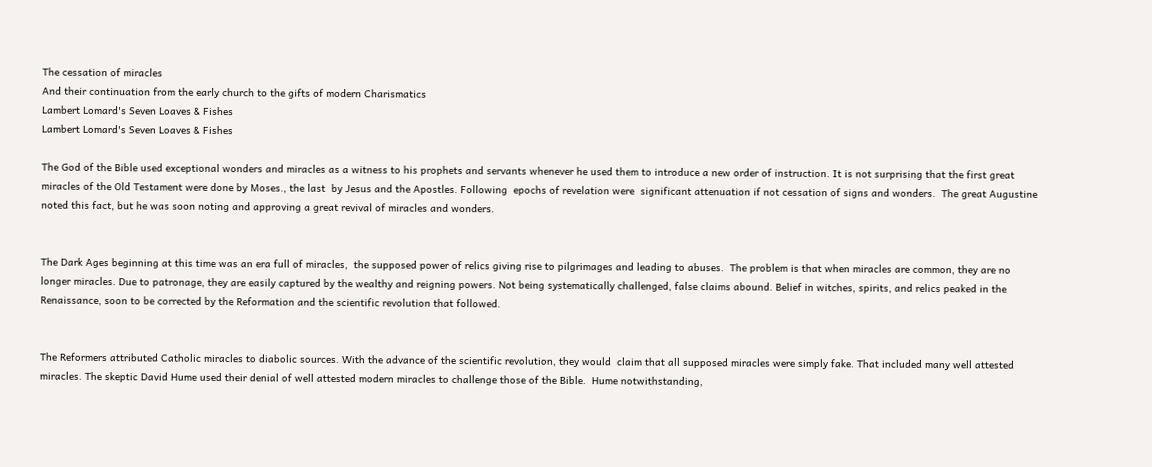The cessation of miracles
And their continuation from the early church to the gifts of modern Charismatics
Lambert Lomard's Seven Loaves & Fishes
Lambert Lomard's Seven Loaves & Fishes

The God of the Bible used exceptional wonders and miracles as a witness to his prophets and servants whenever he used them to introduce a new order of instruction. It is not surprising that the first great miracles of the Old Testament were done by Moses., the last  by Jesus and the Apostles. Following  epochs of revelation were  significant attenuation if not cessation of signs and wonders.  The great Augustine noted this fact, but he was soon noting and approving a great revival of miracles and wonders.


The Dark Ages beginning at this time was an era full of miracles,  the supposed power of relics giving rise to pilgrimages and leading to abuses.  The problem is that when miracles are common, they are no longer miracles. Due to patronage, they are easily captured by the wealthy and reigning powers. Not being systematically challenged, false claims abound. Belief in witches, spirits, and relics peaked in the Renaissance, soon to be corrected by the Reformation and the scientific revolution that followed.


The Reformers attributed Catholic miracles to diabolic sources. With the advance of the scientific revolution, they would  claim that all supposed miracles were simply fake. That included many well attested miracles. The skeptic David Hume used their denial of well attested modern miracles to challenge those of the Bible.  Hume notwithstanding,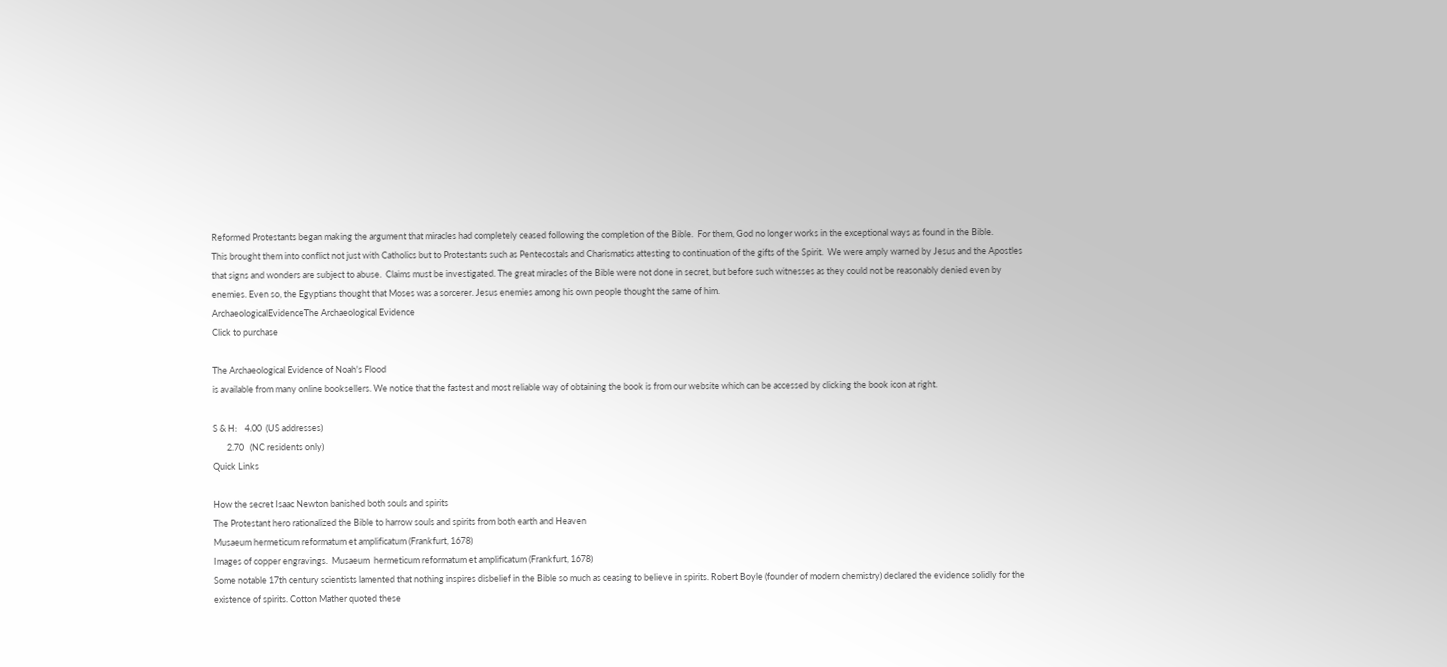Reformed Protestants began making the argument that miracles had completely ceased following the completion of the Bible.  For them, God no longer works in the exceptional ways as found in the Bible.
This brought them into conflict not just with Catholics but to Protestants such as Pentecostals and Charismatics attesting to continuation of the gifts of the Spirit.  We were amply warned by Jesus and the Apostles that signs and wonders are subject to abuse.  Claims must be investigated. The great miracles of the Bible were not done in secret, but before such witnesses as they could not be reasonably denied even by enemies. Even so, the Egyptians thought that Moses was a sorcerer. Jesus enemies among his own people thought the same of him.
ArchaeologicalEvidenceThe Archaeological Evidence
Click to purchase

The Archaeological Evidence of Noah's Flood
is available from many online booksellers. We notice that the fastest and most reliable way of obtaining the book is from our website which can be accessed by clicking the book icon at right.

S & H:    4.00  (US addresses)
       2.70   (NC residents only)
Quick Links

How the secret Isaac Newton banished both souls and spirits
The Protestant hero rationalized the Bible to harrow souls and spirits from both earth and Heaven
Musaeum hermeticum reformatum et amplificatum (Frankfurt, 1678)
Images of copper engravings.  Musaeum  hermeticum reformatum et amplificatum (Frankfurt, 1678)
Some notable 17th century scientists lamented that nothing inspires disbelief in the Bible so much as ceasing to believe in spirits. Robert Boyle (founder of modern chemistry) declared the evidence solidly for the existence of spirits. Cotton Mather quoted these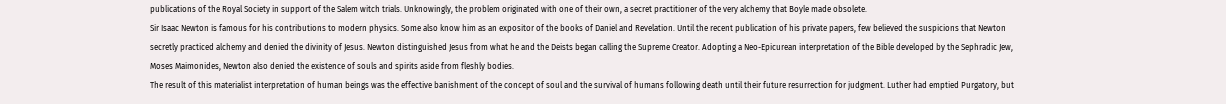publications of the Royal Society in support of the Salem witch trials. Unknowingly, the problem originated with one of their own, a secret practitioner of the very alchemy that Boyle made obsolete.
Sir Isaac Newton is famous for his contributions to modern physics. Some also know him as an expositor of the books of Daniel and Revelation. Until the recent publication of his private papers, few believed the suspicions that Newton secretly practiced alchemy and denied the divinity of Jesus. Newton distinguished Jesus from what he and the Deists began calling the Supreme Creator. Adopting a Neo-Epicurean interpretation of the Bible developed by the Sephradic Jew, Moses Maimonides, Newton also denied the existence of souls and spirits aside from fleshly bodies.
The result of this materialist interpretation of human beings was the effective banishment of the concept of soul and the survival of humans following death until their future resurrection for judgment. Luther had emptied Purgatory, but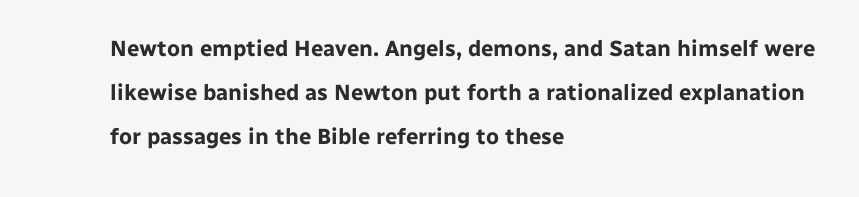Newton emptied Heaven. Angels, demons, and Satan himself were likewise banished as Newton put forth a rationalized explanation for passages in the Bible referring to these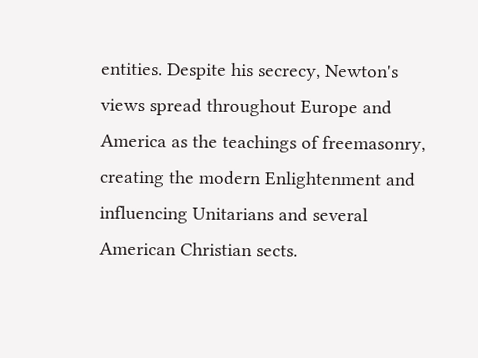entities. Despite his secrecy, Newton's views spread throughout Europe and America as the teachings of freemasonry, creating the modern Enlightenment and influencing Unitarians and several American Christian sects.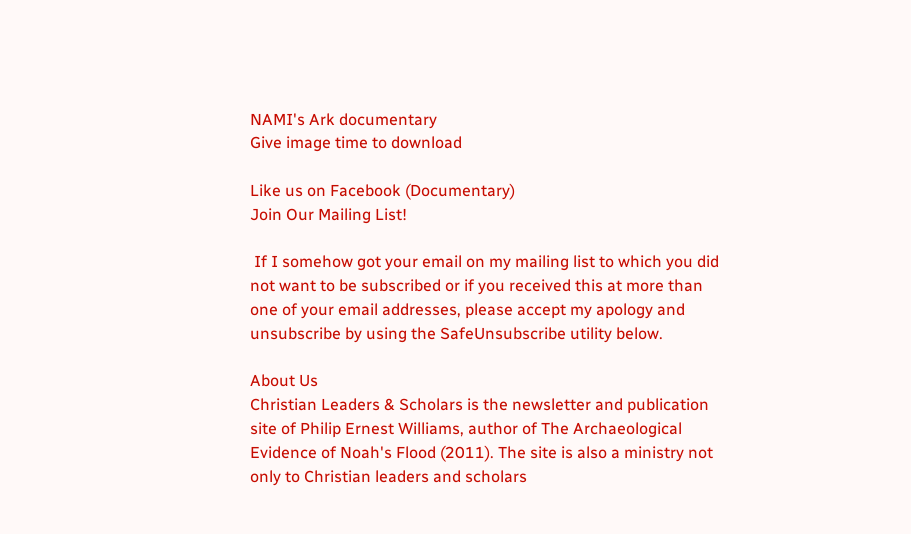NAMI's Ark documentary
Give image time to download

Like us on Facebook (Documentary)
Join Our Mailing List!

 If I somehow got your email on my mailing list to which you did not want to be subscribed or if you received this at more than one of your email addresses, please accept my apology and unsubscribe by using the SafeUnsubscribe utility below.

About Us
Christian Leaders & Scholars is the newsletter and publication site of Philip Ernest Williams, author of The Archaeological Evidence of Noah's Flood (2011). The site is also a ministry not only to Christian leaders and scholars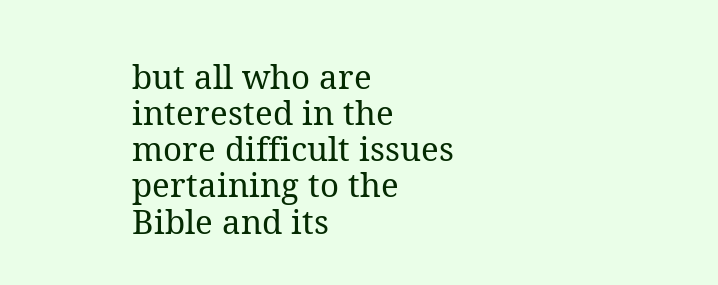but all who are interested in the more difficult issues pertaining to the Bible and its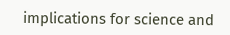implications for science and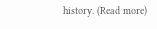history. (Read more)